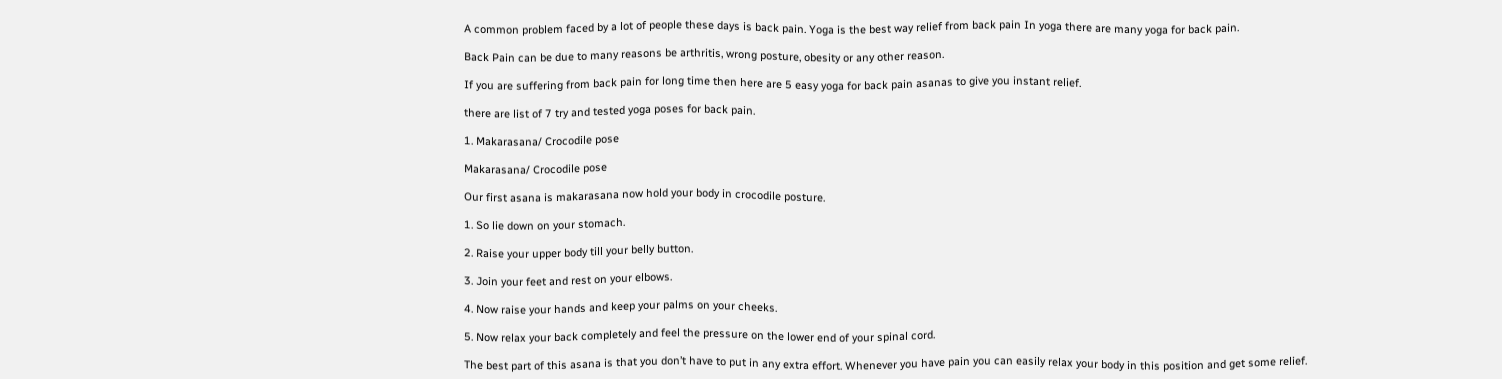A common problem faced by a lot of people these days is back pain. Yoga is the best way relief from back pain In yoga there are many yoga for back pain.

Back Pain can be due to many reasons be arthritis, wrong posture, obesity or any other reason.

If you are suffering from back pain for long time then here are 5 easy yoga for back pain asanas to give you instant relief.

there are list of 7 try and tested yoga poses for back pain.

1. Makarasana/ Crocodile pose

Makarasana/ Crocodile pose

Our first asana is makarasana now hold your body in crocodile posture.

1. So lie down on your stomach.

2. Raise your upper body till your belly button.

3. Join your feet and rest on your elbows.

4. Now raise your hands and keep your palms on your cheeks.

5. Now relax your back completely and feel the pressure on the lower end of your spinal cord.

The best part of this asana is that you don’t have to put in any extra effort. Whenever you have pain you can easily relax your body in this position and get some relief.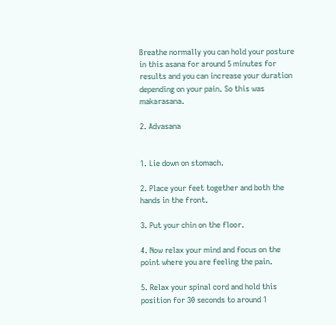Breathe normally you can hold your posture in this asana for around 5 minutes for results and you can increase your duration depending on your pain. So this was makarasana.

2. Advasana


1. Lie down on stomach.

2. Place your feet together and both the hands in the front.

3. Put your chin on the floor.

4. Now relax your mind and focus on the point where you are feeling the pain.

5. Relax your spinal cord and hold this position for 30 seconds to around 1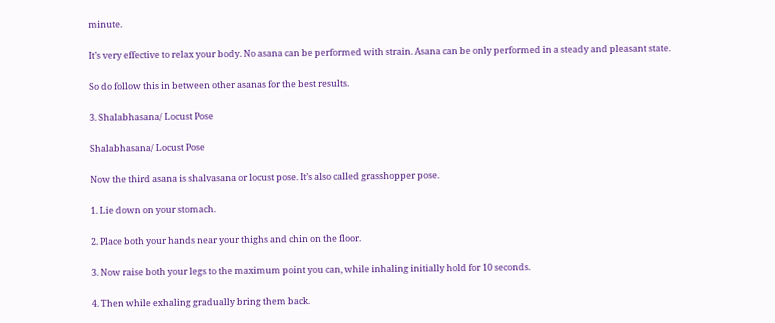minute.

It’s very effective to relax your body. No asana can be performed with strain. Asana can be only performed in a steady and pleasant state.

So do follow this in between other asanas for the best results.

3. Shalabhasana/ Locust Pose

Shalabhasana/ Locust Pose

Now the third asana is shalvasana or locust pose. It’s also called grasshopper pose.

1. Lie down on your stomach.

2. Place both your hands near your thighs and chin on the floor.

3. Now raise both your legs to the maximum point you can, while inhaling initially hold for 10 seconds.

4. Then while exhaling gradually bring them back.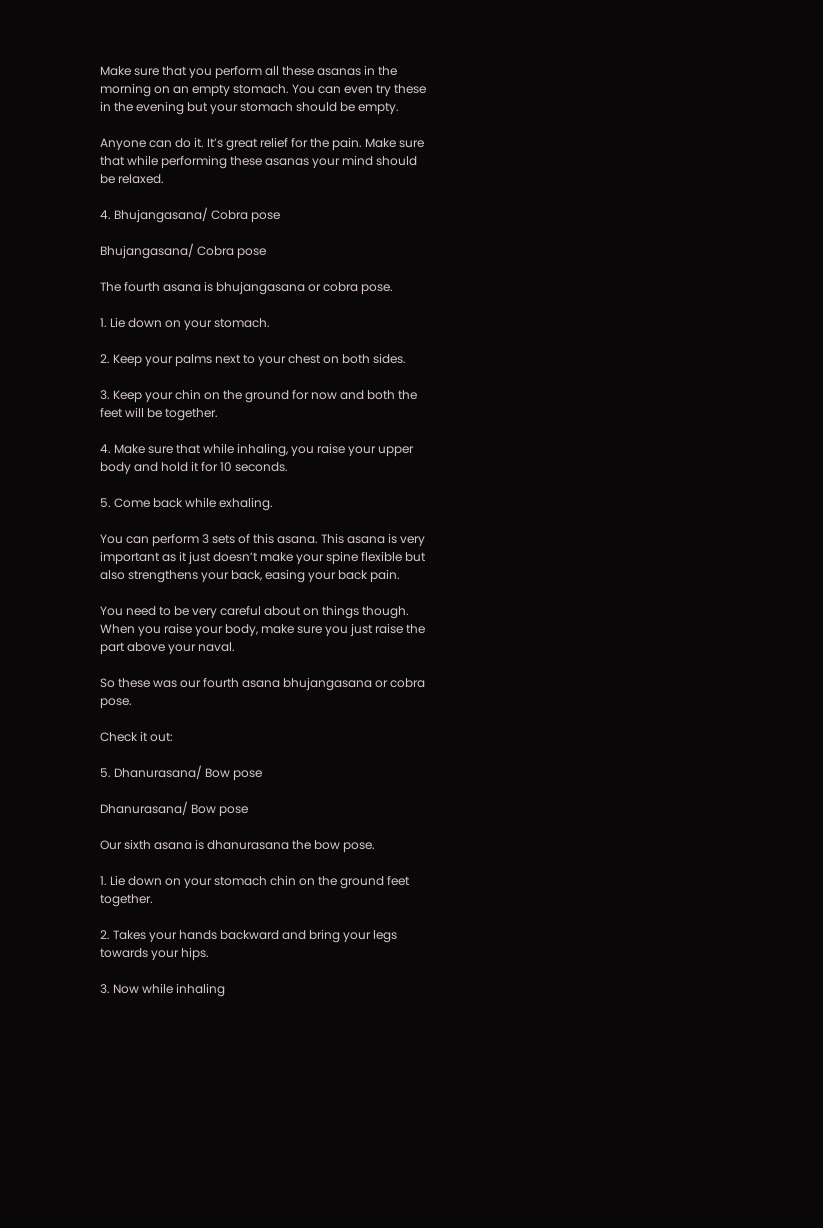Make sure that you perform all these asanas in the morning on an empty stomach. You can even try these in the evening but your stomach should be empty.

Anyone can do it. It’s great relief for the pain. Make sure that while performing these asanas your mind should be relaxed.

4. Bhujangasana/ Cobra pose

Bhujangasana/ Cobra pose

The fourth asana is bhujangasana or cobra pose.

1. Lie down on your stomach.

2. Keep your palms next to your chest on both sides.

3. Keep your chin on the ground for now and both the feet will be together.

4. Make sure that while inhaling, you raise your upper body and hold it for 10 seconds.

5. Come back while exhaling.

You can perform 3 sets of this asana. This asana is very important as it just doesn’t make your spine flexible but also strengthens your back, easing your back pain.

You need to be very careful about on things though. When you raise your body, make sure you just raise the part above your naval.

So these was our fourth asana bhujangasana or cobra pose.

Check it out:

5. Dhanurasana/ Bow pose

Dhanurasana/ Bow pose

Our sixth asana is dhanurasana the bow pose.

1. Lie down on your stomach chin on the ground feet together.

2. Takes your hands backward and bring your legs towards your hips.

3. Now while inhaling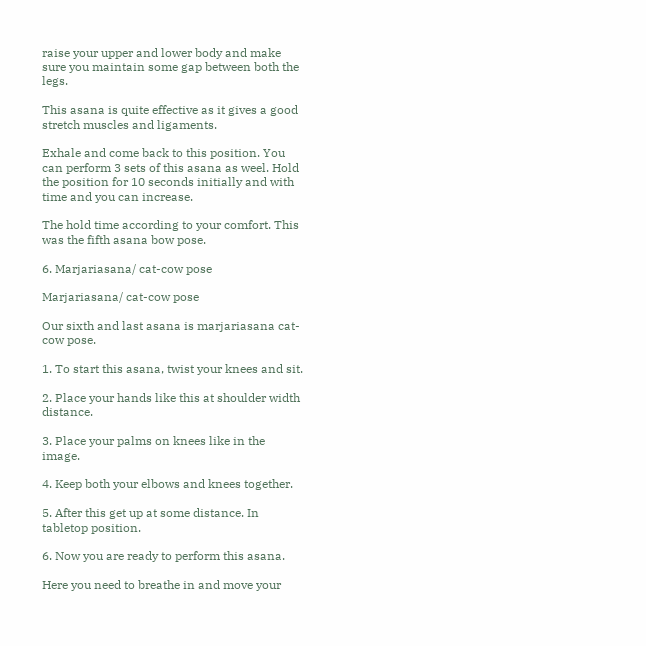raise your upper and lower body and make sure you maintain some gap between both the legs.

This asana is quite effective as it gives a good stretch muscles and ligaments.

Exhale and come back to this position. You can perform 3 sets of this asana as weel. Hold the position for 10 seconds initially and with time and you can increase.

The hold time according to your comfort. This was the fifth asana bow pose.

6. Marjariasana/ cat-cow pose

Marjariasana/ cat-cow pose

Our sixth and last asana is marjariasana cat-cow pose.

1. To start this asana, twist your knees and sit.

2. Place your hands like this at shoulder width distance.

3. Place your palms on knees like in the image.

4. Keep both your elbows and knees together.

5. After this get up at some distance. In tabletop position.

6. Now you are ready to perform this asana.

Here you need to breathe in and move your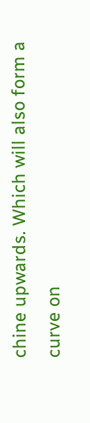chine upwards. Which will also form a curve on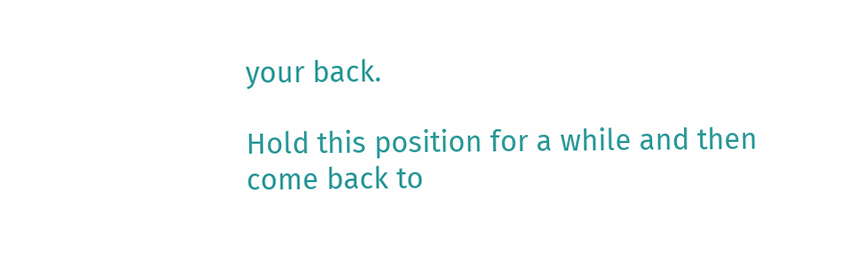your back.

Hold this position for a while and then come back to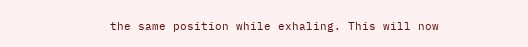the same position while exhaling. This will now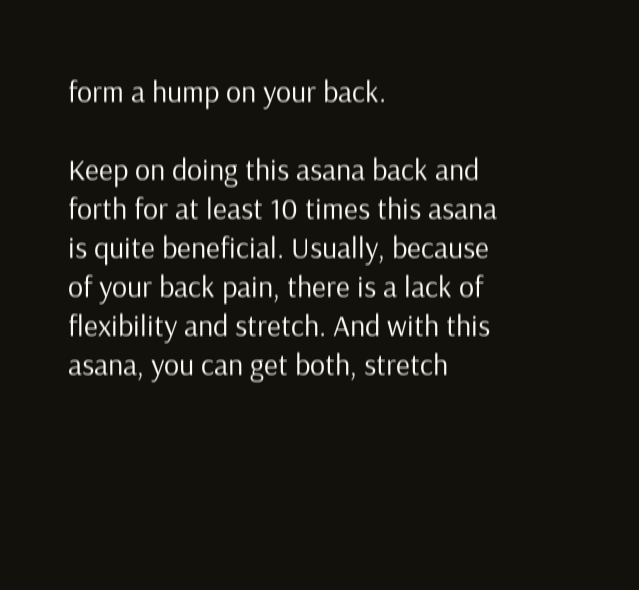form a hump on your back.

Keep on doing this asana back and forth for at least 10 times this asana is quite beneficial. Usually, because of your back pain, there is a lack of flexibility and stretch. And with this asana, you can get both, stretch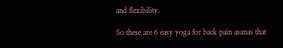and flexibility.

So these are 6 easy yoga for back pain asanas that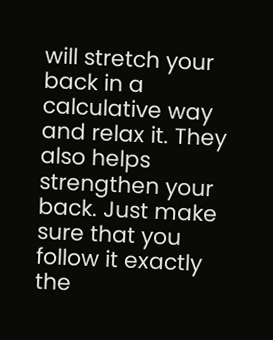will stretch your back in a calculative way and relax it. They also helps strengthen your back. Just make sure that you follow it exactly the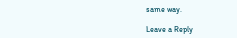same way.

Leave a Reply